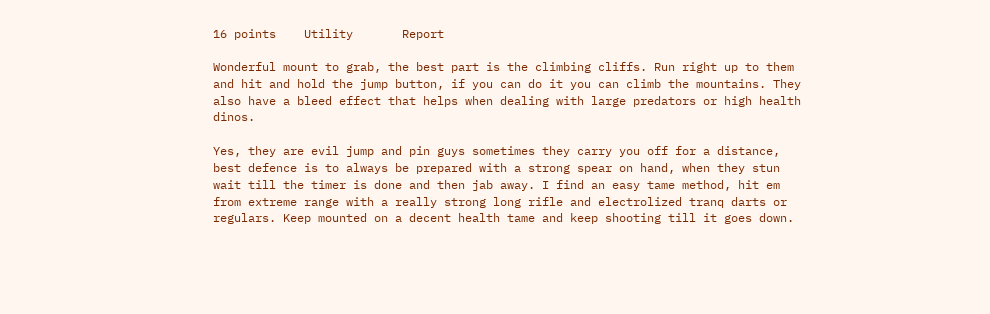16 points    Utility       Report

Wonderful mount to grab, the best part is the climbing cliffs. Run right up to them and hit and hold the jump button, if you can do it you can climb the mountains. They also have a bleed effect that helps when dealing with large predators or high health dinos.

Yes, they are evil jump and pin guys sometimes they carry you off for a distance, best defence is to always be prepared with a strong spear on hand, when they stun wait till the timer is done and then jab away. I find an easy tame method, hit em from extreme range with a really strong long rifle and electrolized tranq darts or regulars. Keep mounted on a decent health tame and keep shooting till it goes down.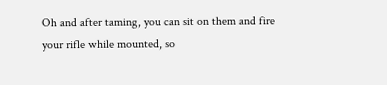Oh and after taming, you can sit on them and fire your rifle while mounted, so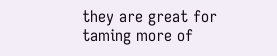they are great for taming more of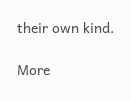their own kind.

More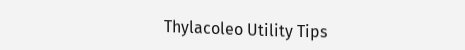Thylacoleo Utility Tips